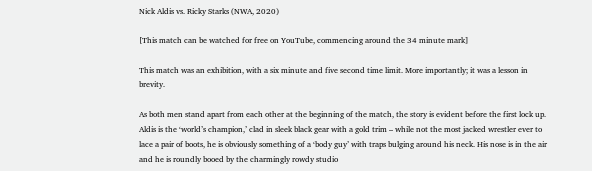Nick Aldis vs. Ricky Starks (NWA, 2020)

[This match can be watched for free on YouTube, commencing around the 34 minute mark]

This match was an exhibition, with a six minute and five second time limit. More importantly; it was a lesson in brevity.

As both men stand apart from each other at the beginning of the match, the story is evident before the first lock up. Aldis is the ‘world’s champion,’ clad in sleek black gear with a gold trim – while not the most jacked wrestler ever to lace a pair of boots, he is obviously something of a ‘body guy’ with traps bulging around his neck. His nose is in the air and he is roundly booed by the charmingly rowdy studio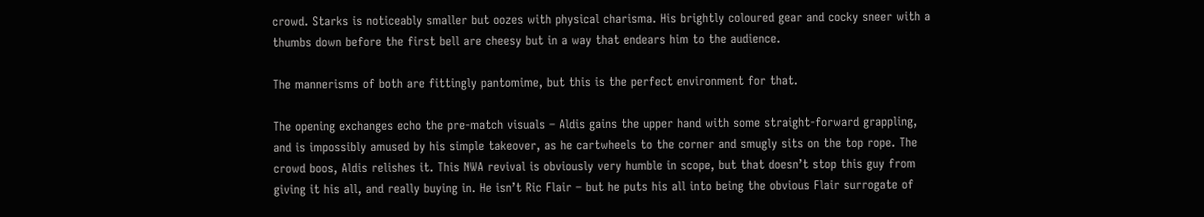crowd. Starks is noticeably smaller but oozes with physical charisma. His brightly coloured gear and cocky sneer with a thumbs down before the first bell are cheesy but in a way that endears him to the audience.

The mannerisms of both are fittingly pantomime, but this is the perfect environment for that.

The opening exchanges echo the pre-match visuals – Aldis gains the upper hand with some straight-forward grappling, and is impossibly amused by his simple takeover, as he cartwheels to the corner and smugly sits on the top rope. The crowd boos, Aldis relishes it. This NWA revival is obviously very humble in scope, but that doesn’t stop this guy from giving it his all, and really buying in. He isn’t Ric Flair – but he puts his all into being the obvious Flair surrogate of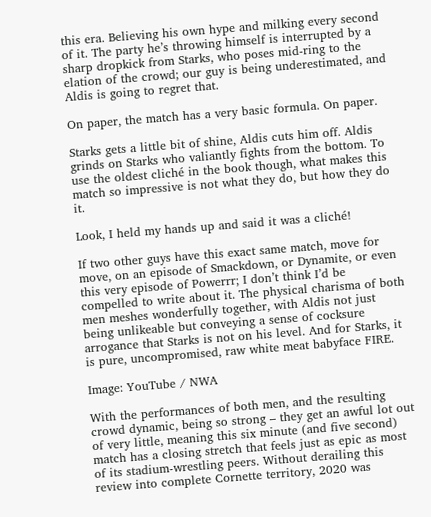this era. Believing his own hype and milking every second of it. The party he’s throwing himself is interrupted by a sharp dropkick from Starks, who poses mid-ring to the elation of the crowd; our guy is being underestimated, and Aldis is going to regret that.

On paper, the match has a very basic formula. On paper.

Starks gets a little bit of shine, Aldis cuts him off. Aldis grinds on Starks who valiantly fights from the bottom. To use the oldest cliché in the book though, what makes this match so impressive is not what they do, but how they do it.

Look, I held my hands up and said it was a cliché!

If two other guys have this exact same match, move for move, on an episode of Smackdown, or Dynamite, or even this very episode of Powerrr; I don’t think I’d be compelled to write about it. The physical charisma of both men meshes wonderfully together, with Aldis not just being unlikeable but conveying a sense of cocksure arrogance that Starks is not on his level. And for Starks, it is pure, uncompromised, raw white meat babyface FIRE.

Image: YouTube / NWA

With the performances of both men, and the resulting crowd dynamic, being so strong – they get an awful lot out of very little, meaning this six minute (and five second) match has a closing stretch that feels just as epic as most of its stadium-wrestling peers. Without derailing this review into complete Cornette territory, 2020 was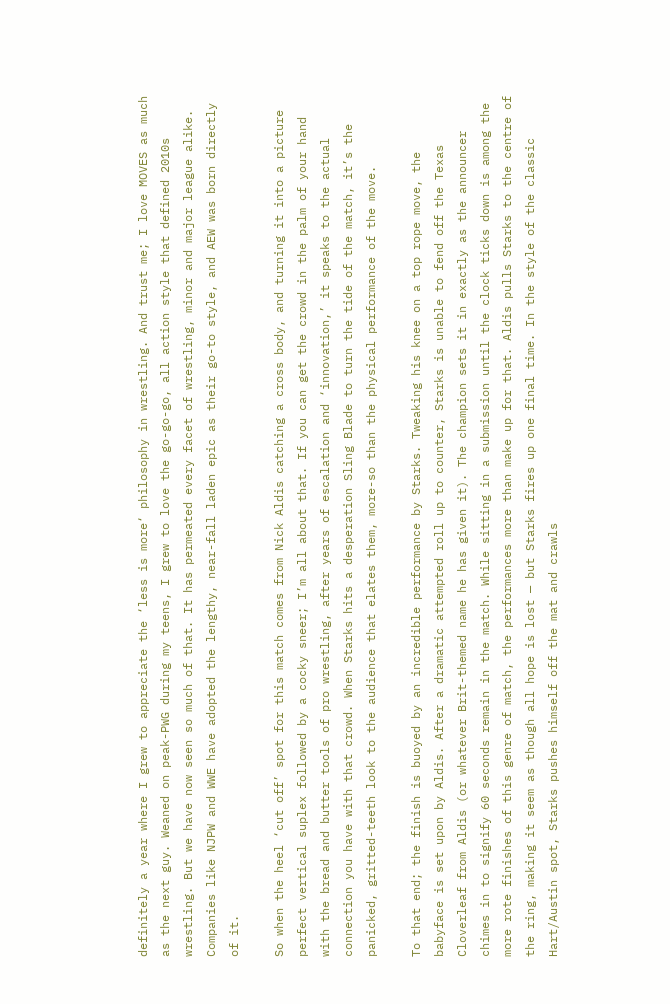definitely a year where I grew to appreciate the ‘less is more‘ philosophy in wrestling. And trust me; I love MOVES as much as the next guy. Weaned on peak-PWG during my teens, I grew to love the go-go-go, all action style that defined 2010s wrestling. But we have now seen so much of that. It has permeated every facet of wrestling, minor and major league alike. Companies like NJPW and WWE have adopted the lengthy, near-fall laden epic as their go-to style, and AEW was born directly of it.

So when the heel ‘cut off’ spot for this match comes from Nick Aldis catching a cross body, and turning it into a picture perfect vertical suplex followed by a cocky sneer; I’m all about that. If you can get the crowd in the palm of your hand with the bread and butter tools of pro wrestling, after years of escalation and ‘innovation,’ it speaks to the actual connection you have with that crowd. When Starks hits a desperation Sling Blade to turn the tide of the match, it’s the panicked, gritted-teeth look to the audience that elates them, more-so than the physical performance of the move.

To that end; the finish is buoyed by an incredible performance by Starks. Tweaking his knee on a top rope move, the babyface is set upon by Aldis. After a dramatic attempted roll up to counter, Starks is unable to fend off the Texas Cloverleaf from Aldis (or whatever Brit-themed name he has given it). The champion sets it in exactly as the announcer chimes in to signify 60 seconds remain in the match. While sitting in a submission until the clock ticks down is among the more rote finishes of this genre of match, the performances more than make up for that. Aldis pulls Starks to the centre of the ring, making it seem as though all hope is lost — but Starks fires up one final time. In the style of the classic Hart/Austin spot, Starks pushes himself off the mat and crawls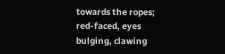towards the ropes; red-faced, eyes bulging, clawing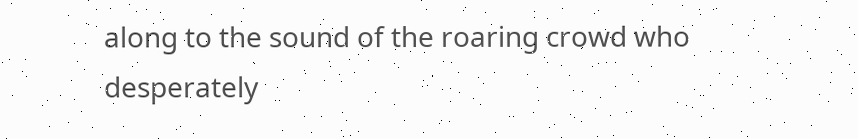along to the sound of the roaring crowd who desperately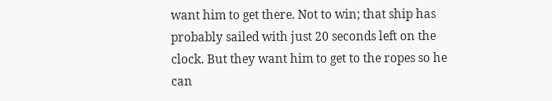want him to get there. Not to win; that ship has probably sailed with just 20 seconds left on the clock. But they want him to get to the ropes so he can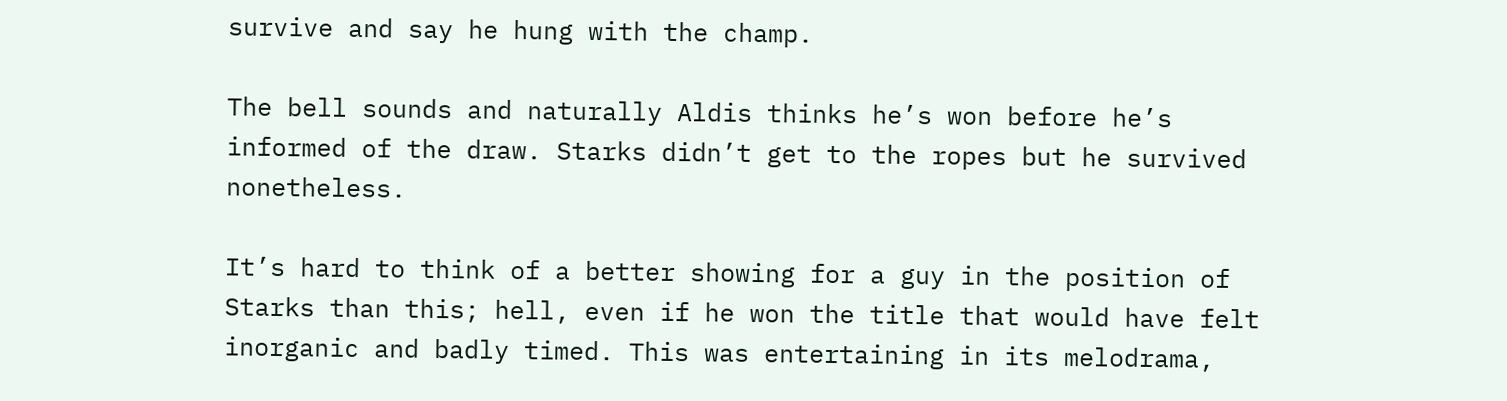survive and say he hung with the champ.

The bell sounds and naturally Aldis thinks he’s won before he’s informed of the draw. Starks didn’t get to the ropes but he survived nonetheless.

It’s hard to think of a better showing for a guy in the position of Starks than this; hell, even if he won the title that would have felt inorganic and badly timed. This was entertaining in its melodrama,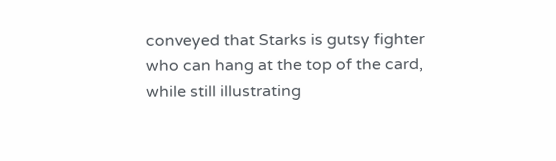conveyed that Starks is gutsy fighter who can hang at the top of the card, while still illustrating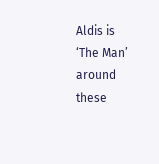Aldis is ‘The Man’ around these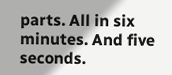parts. All in six minutes. And five seconds.